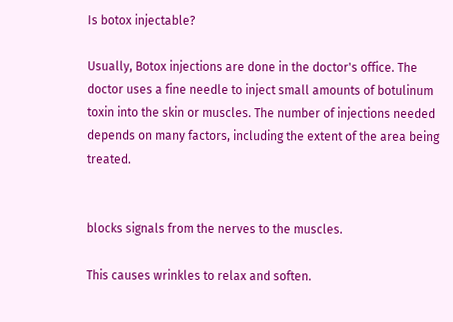Is botox injectable?

Usually, Botox injections are done in the doctor's office. The doctor uses a fine needle to inject small amounts of botulinum toxin into the skin or muscles. The number of injections needed depends on many factors, including the extent of the area being treated.


blocks signals from the nerves to the muscles.

This causes wrinkles to relax and soften.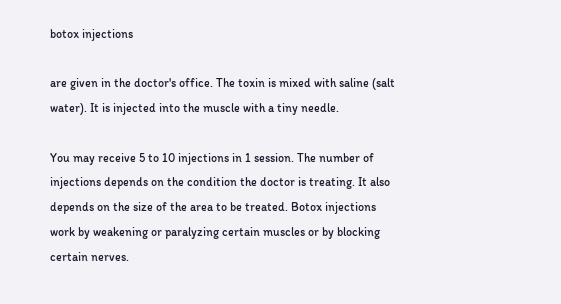botox injections

are given in the doctor's office. The toxin is mixed with saline (salt water). It is injected into the muscle with a tiny needle.

You may receive 5 to 10 injections in 1 session. The number of injections depends on the condition the doctor is treating. It also depends on the size of the area to be treated. Botox injections work by weakening or paralyzing certain muscles or by blocking certain nerves.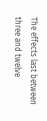The effects last between three and twelve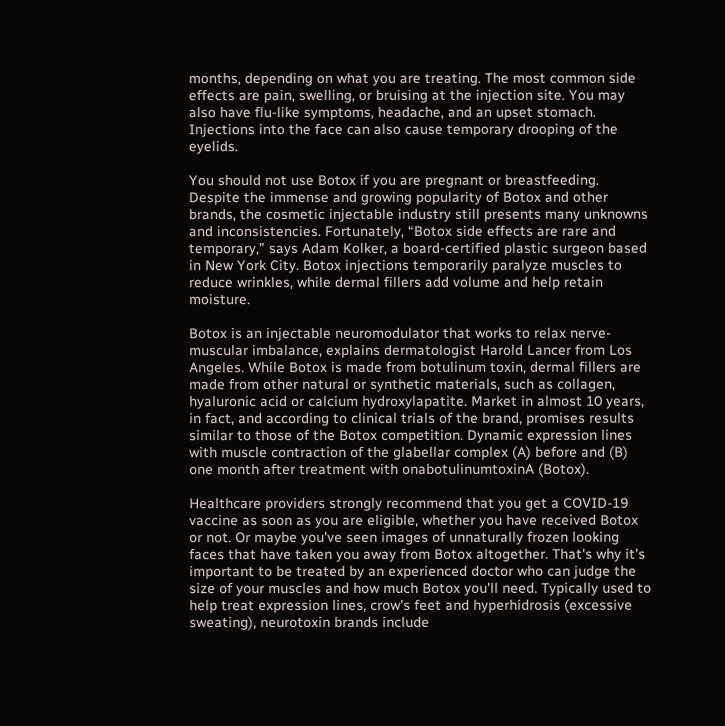months, depending on what you are treating. The most common side effects are pain, swelling, or bruising at the injection site. You may also have flu-like symptoms, headache, and an upset stomach. Injections into the face can also cause temporary drooping of the eyelids.

You should not use Botox if you are pregnant or breastfeeding. Despite the immense and growing popularity of Botox and other brands, the cosmetic injectable industry still presents many unknowns and inconsistencies. Fortunately, “Botox side effects are rare and temporary,” says Adam Kolker, a board-certified plastic surgeon based in New York City. Botox injections temporarily paralyze muscles to reduce wrinkles, while dermal fillers add volume and help retain moisture.

Botox is an injectable neuromodulator that works to relax nerve-muscular imbalance, explains dermatologist Harold Lancer from Los Angeles. While Botox is made from botulinum toxin, dermal fillers are made from other natural or synthetic materials, such as collagen, hyaluronic acid or calcium hydroxylapatite. Market in almost 10 years, in fact, and according to clinical trials of the brand, promises results similar to those of the Botox competition. Dynamic expression lines with muscle contraction of the glabellar complex (A) before and (B) one month after treatment with onabotulinumtoxinA (Botox).

Healthcare providers strongly recommend that you get a COVID-19 vaccine as soon as you are eligible, whether you have received Botox or not. Or maybe you've seen images of unnaturally frozen looking faces that have taken you away from Botox altogether. That's why it's important to be treated by an experienced doctor who can judge the size of your muscles and how much Botox you'll need. Typically used to help treat expression lines, crow's feet and hyperhidrosis (excessive sweating), neurotoxin brands include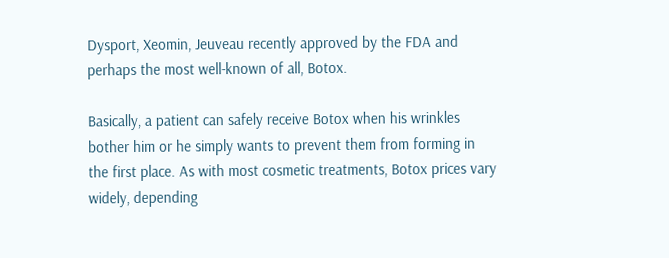Dysport, Xeomin, Jeuveau recently approved by the FDA and perhaps the most well-known of all, Botox.

Basically, a patient can safely receive Botox when his wrinkles bother him or he simply wants to prevent them from forming in the first place. As with most cosmetic treatments, Botox prices vary widely, depending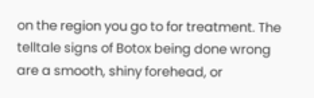on the region you go to for treatment. The telltale signs of Botox being done wrong are a smooth, shiny forehead, or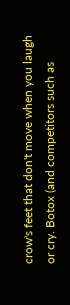crow's feet that don't move when you laugh or cry. Botox (and competitors such as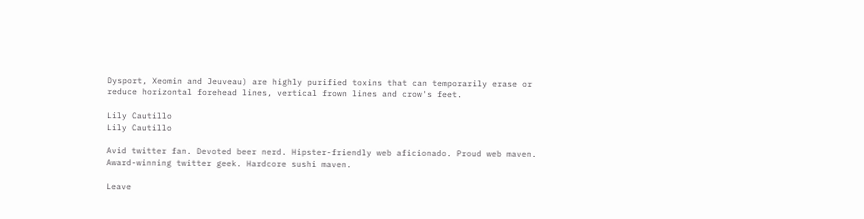Dysport, Xeomin and Jeuveau) are highly purified toxins that can temporarily erase or reduce horizontal forehead lines, vertical frown lines and crow's feet.

Lily Cautillo
Lily Cautillo

Avid twitter fan. Devoted beer nerd. Hipster-friendly web aficionado. Proud web maven. Award-winning twitter geek. Hardcore sushi maven.

Leave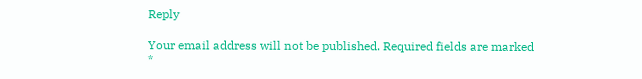Reply

Your email address will not be published. Required fields are marked *